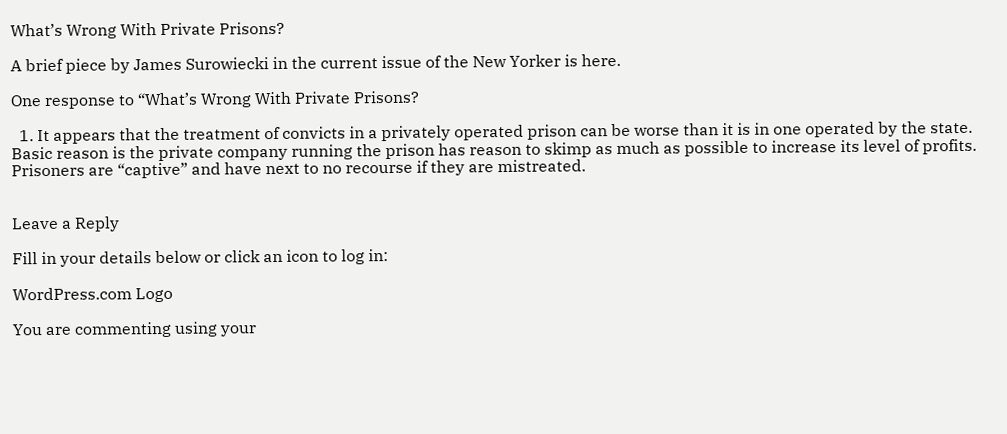What’s Wrong With Private Prisons?

A brief piece by James Surowiecki in the current issue of the New Yorker is here.

One response to “What’s Wrong With Private Prisons?

  1. It appears that the treatment of convicts in a privately operated prison can be worse than it is in one operated by the state. Basic reason is the private company running the prison has reason to skimp as much as possible to increase its level of profits. Prisoners are “captive” and have next to no recourse if they are mistreated.


Leave a Reply

Fill in your details below or click an icon to log in:

WordPress.com Logo

You are commenting using your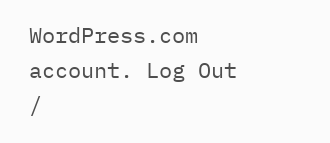WordPress.com account. Log Out /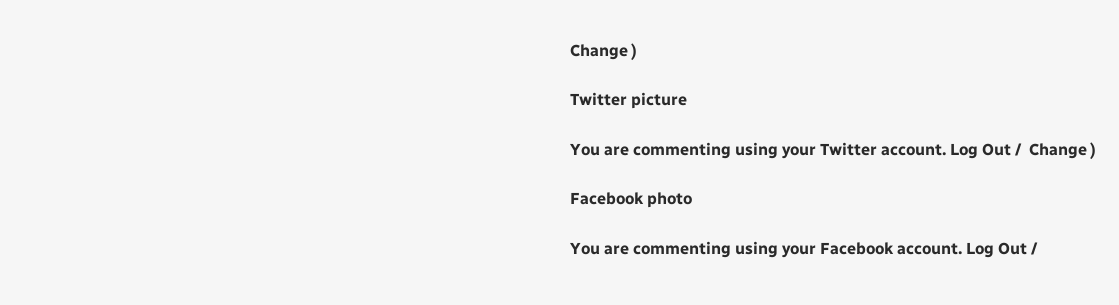Change )

Twitter picture

You are commenting using your Twitter account. Log Out /  Change )

Facebook photo

You are commenting using your Facebook account. Log Out /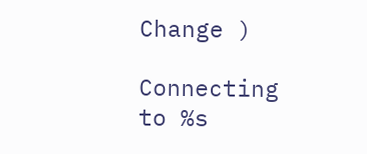Change )

Connecting to %s